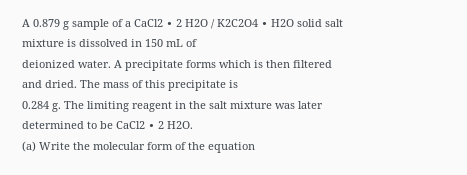A 0.879 g sample of a CaCl2 ∙ 2 H2O / K2C2O4 ∙ H2O solid salt mixture is dissolved in 150 mL of
deionized water. A precipitate forms which is then filtered and dried. The mass of this precipitate is
0.284 g. The limiting reagent in the salt mixture was later determined to be CaCl2 ∙ 2 H2O.
(a) Write the molecular form of the equation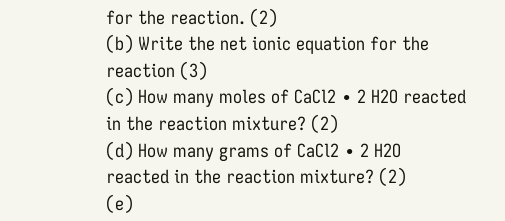for the reaction. (2)
(b) Write the net ionic equation for the reaction (3)
(c) How many moles of CaCl2 ∙ 2 H2O reacted in the reaction mixture? (2)
(d) How many grams of CaCl2 ∙ 2 H2O reacted in the reaction mixture? (2)
(e)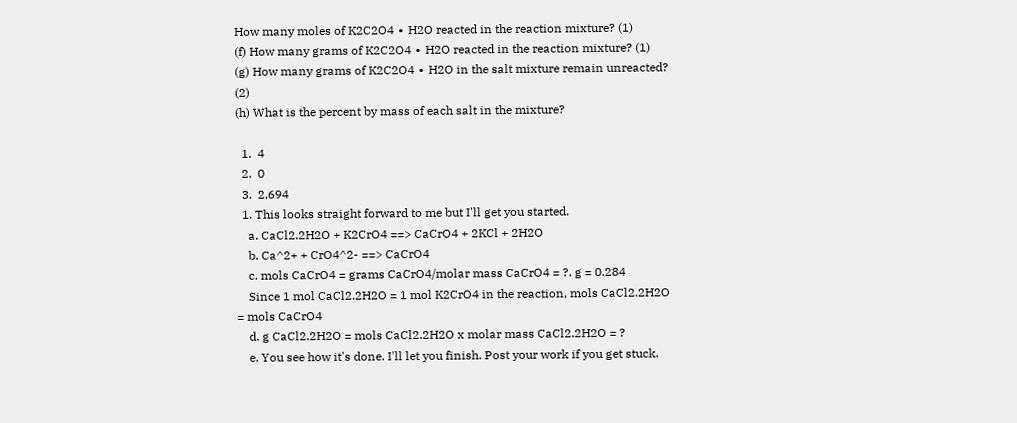How many moles of K2C2O4 ∙ H2O reacted in the reaction mixture? (1)
(f) How many grams of K2C2O4 ∙ H2O reacted in the reaction mixture? (1)
(g) How many grams of K2C2O4 ∙ H2O in the salt mixture remain unreacted? (2)
(h) What is the percent by mass of each salt in the mixture?

  1.  4
  2.  0
  3.  2,694
  1. This looks straight forward to me but I'll get you started.
    a. CaCl2.2H2O + K2CrO4 ==> CaCrO4 + 2KCl + 2H2O
    b. Ca^2+ + CrO4^2- ==> CaCrO4
    c. mols CaCrO4 = grams CaCrO4/molar mass CaCrO4 = ?. g = 0.284
    Since 1 mol CaCl2.2H2O = 1 mol K2CrO4 in the reaction, mols CaCl2.2H2O = mols CaCrO4
    d. g CaCl2.2H2O = mols CaCl2.2H2O x molar mass CaCl2.2H2O = ?
    e. You see how it's done. I'll let you finish. Post your work if you get stuck.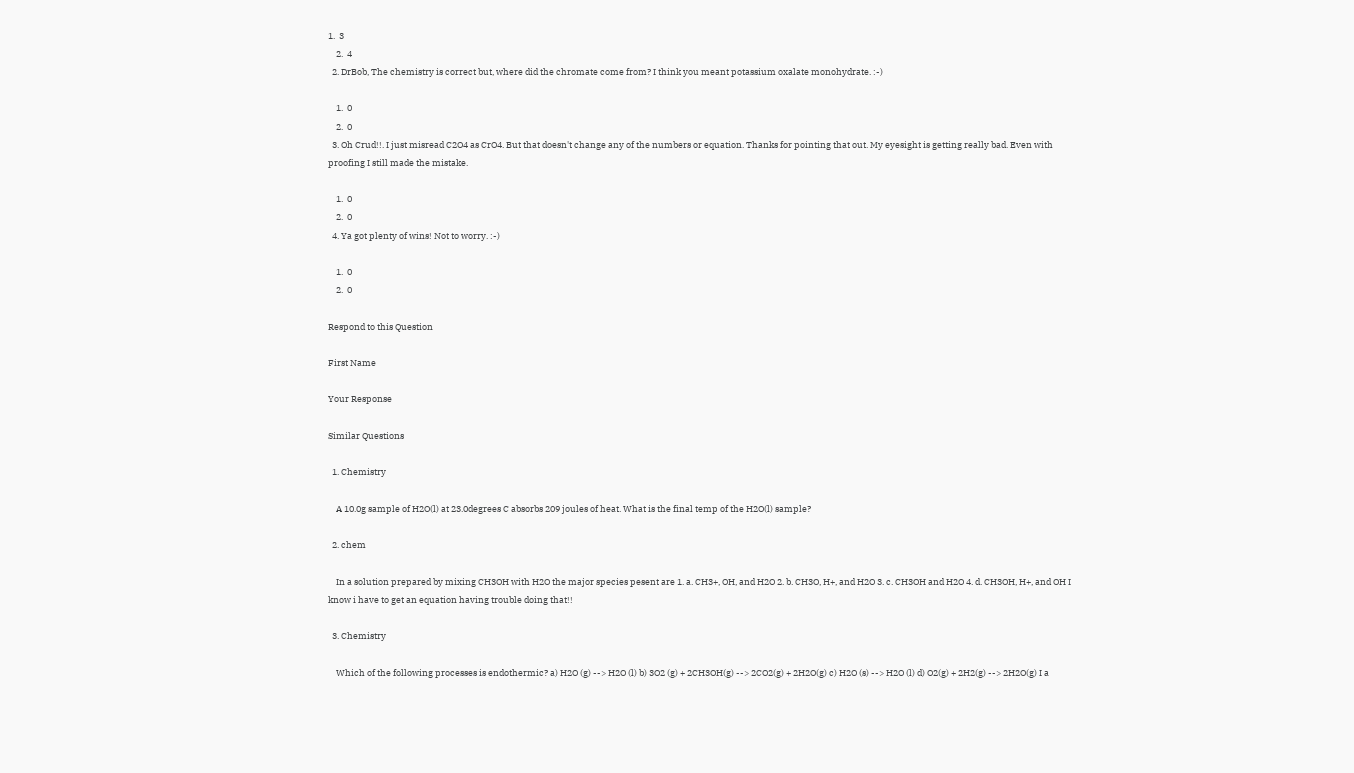1.  3
    2.  4
  2. DrBob, The chemistry is correct but, where did the chromate come from? I think you meant potassium oxalate monohydrate. :-)

    1.  0
    2.  0
  3. Oh Crud!!. I just misread C2O4 as CrO4. But that doesn't change any of the numbers or equation. Thanks for pointing that out. My eyesight is getting really bad. Even with proofing I still made the mistake.

    1.  0
    2.  0
  4. Ya got plenty of wins! Not to worry. :-)

    1.  0
    2.  0

Respond to this Question

First Name

Your Response

Similar Questions

  1. Chemistry

    A 10.0g sample of H2O(l) at 23.0degrees C absorbs 209 joules of heat. What is the final temp of the H2O(l) sample?

  2. chem

    In a solution prepared by mixing CH3OH with H2O the major species pesent are 1. a. CH3+, OH, and H2O 2. b. CH3O, H+, and H2O 3. c. CH3OH and H2O 4. d. CH3OH, H+, and OH I know i have to get an equation having trouble doing that!!

  3. Chemistry

    Which of the following processes is endothermic? a) H2O (g) --> H2O (l) b) 3O2 (g) + 2CH3OH(g) --> 2CO2(g) + 2H2O(g) c) H2O (s) --> H2O (l) d) O2(g) + 2H2(g) --> 2H2O(g) I a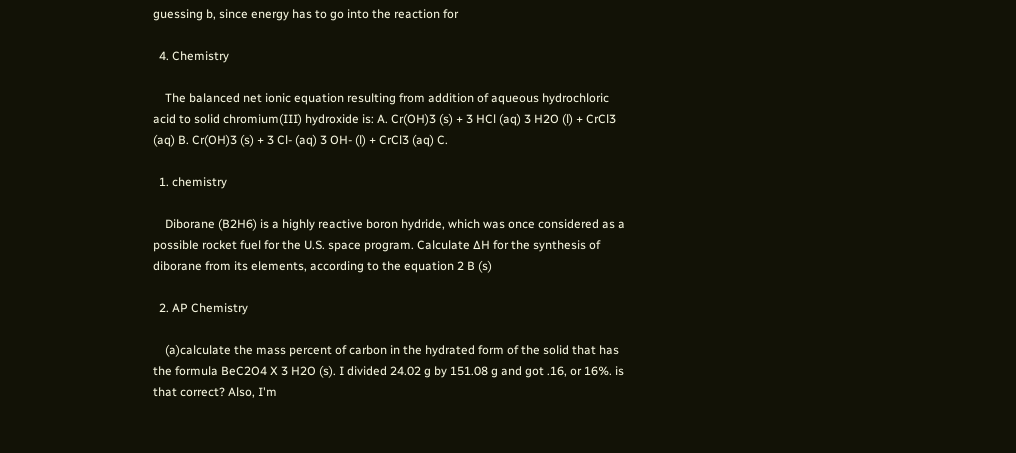guessing b, since energy has to go into the reaction for

  4. Chemistry

    The balanced net ionic equation resulting from addition of aqueous hydrochloric acid to solid chromium(III) hydroxide is: A. Cr(OH)3 (s) + 3 HCl (aq) 3 H2O (l) + CrCl3 (aq) B. Cr(OH)3 (s) + 3 Cl- (aq) 3 OH- (l) + CrCl3 (aq) C.

  1. chemistry

    Diborane (B2H6) is a highly reactive boron hydride, which was once considered as a possible rocket fuel for the U.S. space program. Calculate ∆H for the synthesis of diborane from its elements, according to the equation 2 B (s)

  2. AP Chemistry

    (a)calculate the mass percent of carbon in the hydrated form of the solid that has the formula BeC2O4 X 3 H2O (s). I divided 24.02 g by 151.08 g and got .16, or 16%. is that correct? Also, I'm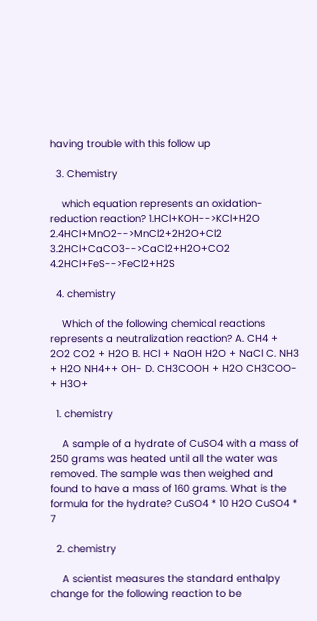having trouble with this follow up

  3. Chemistry

    which equation represents an oxidation-reduction reaction? 1.HCl+KOH-->KCl+H2O 2.4HCl+MnO2-->MnCl2+2H2O+Cl2 3.2HCl+CaCO3-->CaCl2+H2O+CO2 4.2HCl+FeS-->FeCl2+H2S

  4. chemistry

    Which of the following chemical reactions represents a neutralization reaction? A. CH4 + 2O2 CO2 + H2O B. HCl + NaOH H2O + NaCl C. NH3 + H2O NH4++ OH- D. CH3COOH + H2O CH3COO- + H3O+

  1. chemistry

    A sample of a hydrate of CuSO4 with a mass of 250 grams was heated until all the water was removed. The sample was then weighed and found to have a mass of 160 grams. What is the formula for the hydrate? CuSO4 * 10 H2O CuSO4 * 7

  2. chemistry

    A scientist measures the standard enthalpy change for the following reaction to be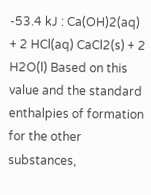-53.4 kJ : Ca(OH)2(aq) + 2 HCl(aq) CaCl2(s) + 2 H2O(l) Based on this value and the standard enthalpies of formation for the other substances,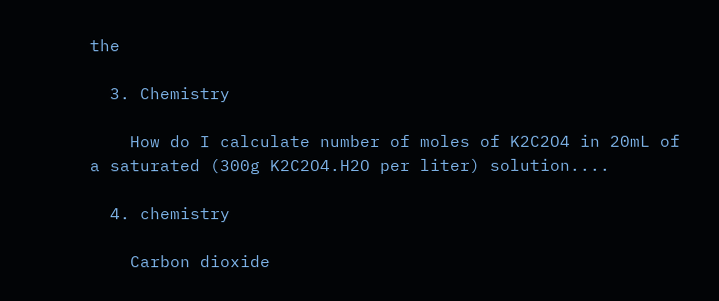the

  3. Chemistry

    How do I calculate number of moles of K2C2O4 in 20mL of a saturated (300g K2C2O4.H2O per liter) solution....

  4. chemistry

    Carbon dioxide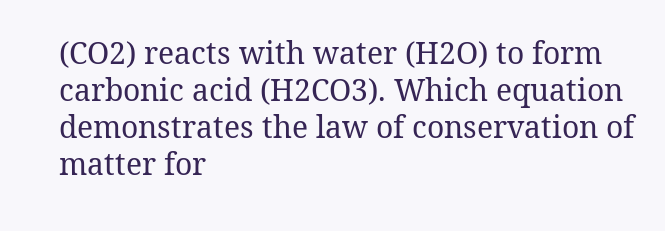(CO2) reacts with water (H2O) to form carbonic acid (H2CO3). Which equation demonstrates the law of conservation of matter for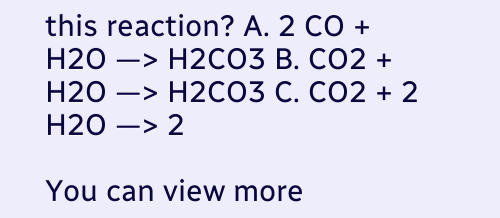this reaction? A. 2 CO + H2O —> H2CO3 B. CO2 + H2O —> H2CO3 C. CO2 + 2 H2O —> 2

You can view more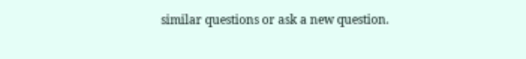similar questions or ask a new question.